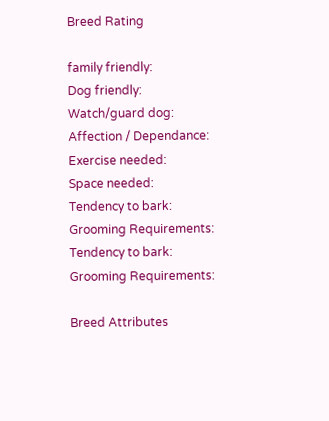Breed Rating

family friendly:
Dog friendly:
Watch/guard dog:
Affection / Dependance:
Exercise needed:
Space needed:
Tendency to bark:
Grooming Requirements:
Tendency to bark:
Grooming Requirements:

Breed Attributes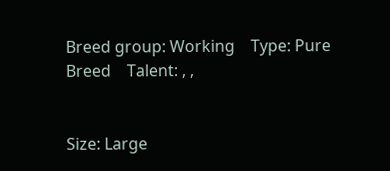Breed group: Working    Type: Pure Breed    Talent: , ,


Size: Large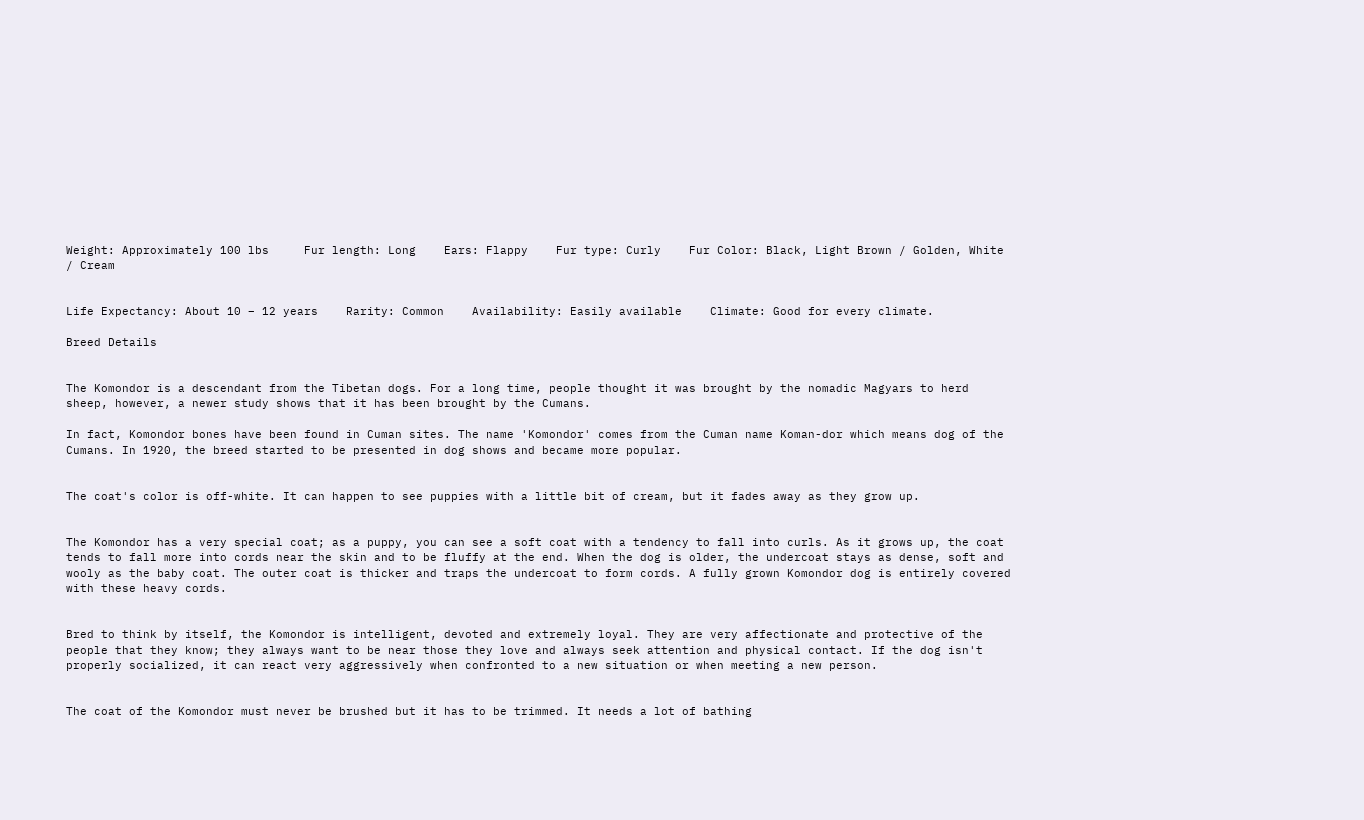Weight: Approximately 100 lbs     Fur length: Long    Ears: Flappy    Fur type: Curly    Fur Color: Black, Light Brown / Golden, White / Cream


Life Expectancy: About 10 – 12 years    Rarity: Common    Availability: Easily available    Climate: Good for every climate.

Breed Details


The Komondor is a descendant from the Tibetan dogs. For a long time, people thought it was brought by the nomadic Magyars to herd sheep, however, a newer study shows that it has been brought by the Cumans.

In fact, Komondor bones have been found in Cuman sites. The name 'Komondor' comes from the Cuman name Koman-dor which means dog of the Cumans. In 1920, the breed started to be presented in dog shows and became more popular.


The coat's color is off-white. It can happen to see puppies with a little bit of cream, but it fades away as they grow up.


The Komondor has a very special coat; as a puppy, you can see a soft coat with a tendency to fall into curls. As it grows up, the coat tends to fall more into cords near the skin and to be fluffy at the end. When the dog is older, the undercoat stays as dense, soft and wooly as the baby coat. The outer coat is thicker and traps the undercoat to form cords. A fully grown Komondor dog is entirely covered with these heavy cords.


Bred to think by itself, the Komondor is intelligent, devoted and extremely loyal. They are very affectionate and protective of the people that they know; they always want to be near those they love and always seek attention and physical contact. If the dog isn't properly socialized, it can react very aggressively when confronted to a new situation or when meeting a new person.


The coat of the Komondor must never be brushed but it has to be trimmed. It needs a lot of bathing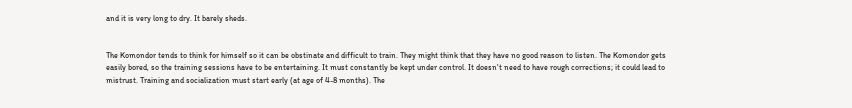and it is very long to dry. It barely sheds.


The Komondor tends to think for himself so it can be obstinate and difficult to train. They might think that they have no good reason to listen. The Komondor gets easily bored, so the training sessions have to be entertaining. It must constantly be kept under control. It doesn't need to have rough corrections; it could lead to mistrust. Training and socialization must start early (at age of 4-8 months). The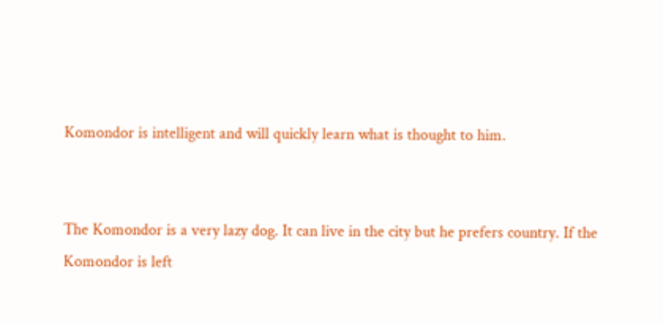Komondor is intelligent and will quickly learn what is thought to him.


The Komondor is a very lazy dog. It can live in the city but he prefers country. If the Komondor is left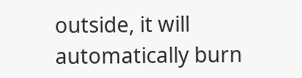outside, it will automatically burn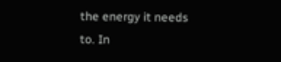the energy it needs to. In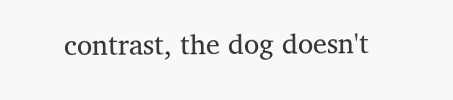contrast, the dog doesn't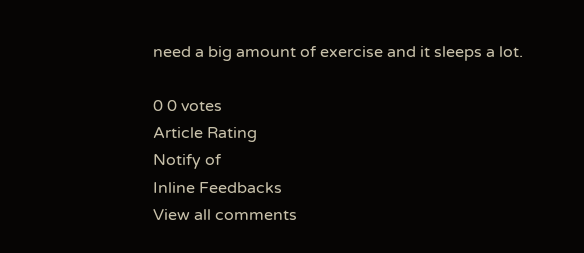need a big amount of exercise and it sleeps a lot.

0 0 votes
Article Rating
Notify of
Inline Feedbacks
View all comments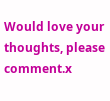Would love your thoughts, please comment.x